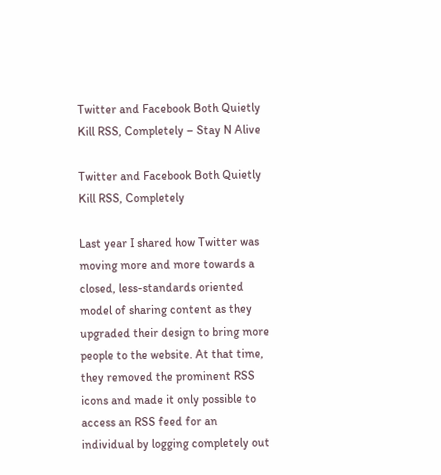Twitter and Facebook Both Quietly Kill RSS, Completely – Stay N Alive

Twitter and Facebook Both Quietly Kill RSS, Completely

Last year I shared how Twitter was moving more and more towards a closed, less-standards oriented model of sharing content as they upgraded their design to bring more people to the website. At that time, they removed the prominent RSS icons and made it only possible to access an RSS feed for an individual by logging completely out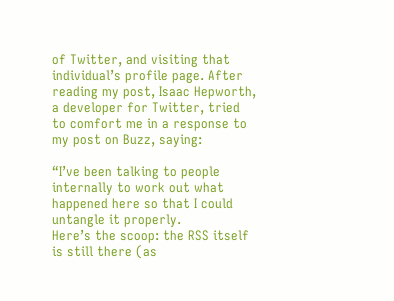of Twitter, and visiting that individual’s profile page. After reading my post, Isaac Hepworth, a developer for Twitter, tried to comfort me in a response to my post on Buzz, saying:

“I’ve been talking to people internally to work out what happened here so that I could untangle it properly.
Here’s the scoop: the RSS itself is still there (as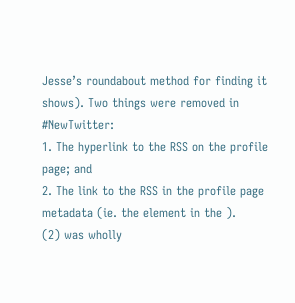Jesse’s roundabout method for finding it shows). Two things were removed in #NewTwitter:
1. The hyperlink to the RSS on the profile page; and
2. The link to the RSS in the profile page metadata (ie. the element in the ).
(2) was wholly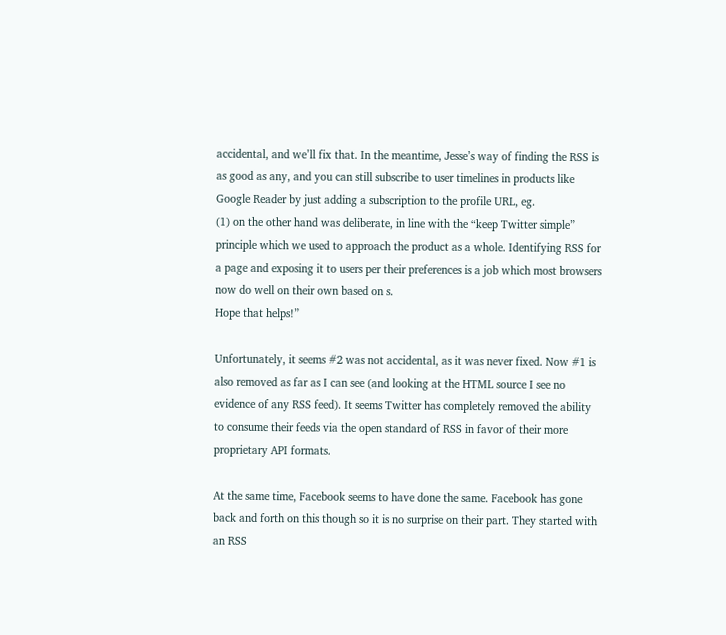accidental, and we’ll fix that. In the meantime, Jesse’s way of finding the RSS is as good as any, and you can still subscribe to user timelines in products like Google Reader by just adding a subscription to the profile URL, eg.
(1) on the other hand was deliberate, in line with the “keep Twitter simple” principle which we used to approach the product as a whole. Identifying RSS for a page and exposing it to users per their preferences is a job which most browsers now do well on their own based on s.
Hope that helps!”

Unfortunately, it seems #2 was not accidental, as it was never fixed. Now #1 is also removed as far as I can see (and looking at the HTML source I see no evidence of any RSS feed). It seems Twitter has completely removed the ability to consume their feeds via the open standard of RSS in favor of their more proprietary API formats.

At the same time, Facebook seems to have done the same. Facebook has gone back and forth on this though so it is no surprise on their part. They started with an RSS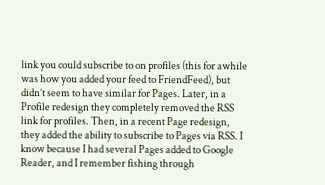link you could subscribe to on profiles (this for awhile was how you added your feed to FriendFeed), but didn’t seem to have similar for Pages. Later, in a Profile redesign they completely removed the RSS link for profiles. Then, in a recent Page redesign, they added the ability to subscribe to Pages via RSS. I know because I had several Pages added to Google Reader, and I remember fishing through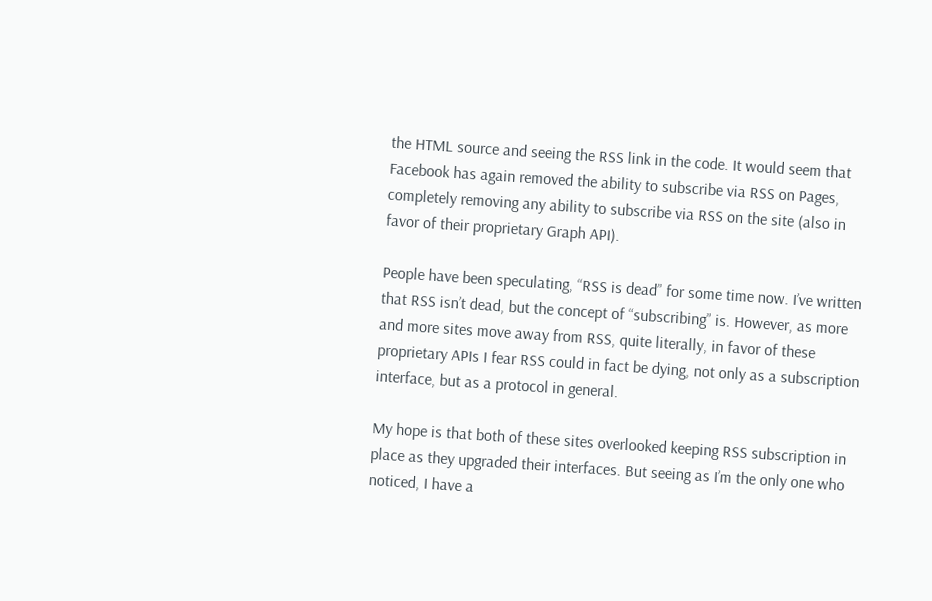the HTML source and seeing the RSS link in the code. It would seem that Facebook has again removed the ability to subscribe via RSS on Pages, completely removing any ability to subscribe via RSS on the site (also in favor of their proprietary Graph API).

People have been speculating, “RSS is dead” for some time now. I’ve written that RSS isn’t dead, but the concept of “subscribing” is. However, as more and more sites move away from RSS, quite literally, in favor of these proprietary APIs I fear RSS could in fact be dying, not only as a subscription interface, but as a protocol in general.

My hope is that both of these sites overlooked keeping RSS subscription in place as they upgraded their interfaces. But seeing as I’m the only one who noticed, I have a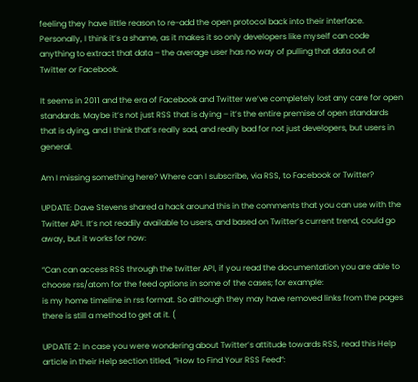feeling they have little reason to re-add the open protocol back into their interface. Personally, I think it’s a shame, as it makes it so only developers like myself can code anything to extract that data – the average user has no way of pulling that data out of Twitter or Facebook.

It seems in 2011 and the era of Facebook and Twitter we’ve completely lost any care for open standards. Maybe it’s not just RSS that is dying – it’s the entire premise of open standards that is dying, and I think that’s really sad, and really bad for not just developers, but users in general.

Am I missing something here? Where can I subscribe, via RSS, to Facebook or Twitter?

UPDATE: Dave Stevens shared a hack around this in the comments that you can use with the Twitter API. It’s not readily available to users, and based on Twitter’s current trend, could go away, but it works for now:

“Can can access RSS through the twitter API, if you read the documentation you are able to choose rss/atom for the feed options in some of the cases; for example:
is my home timeline in rss format. So although they may have removed links from the pages there is still a method to get at it. (

UPDATE 2: In case you were wondering about Twitter’s attitude towards RSS, read this Help article in their Help section titled, “How to Find Your RSS Feed“: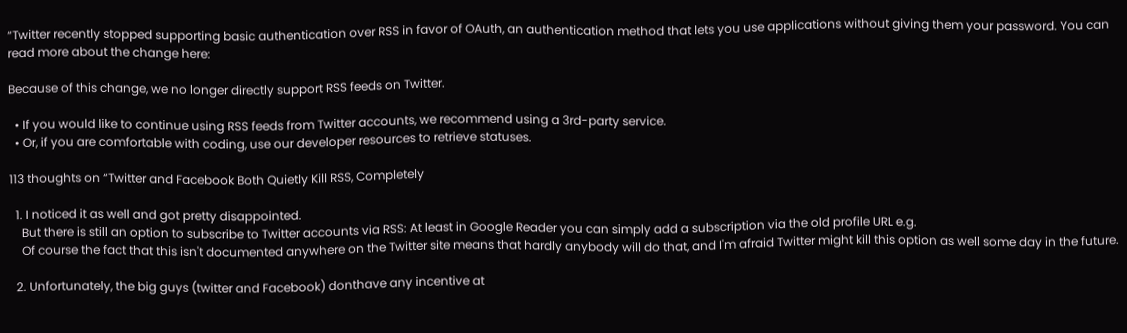“Twitter recently stopped supporting basic authentication over RSS in favor of OAuth, an authentication method that lets you use applications without giving them your password. You can read more about the change here:

Because of this change, we no longer directly support RSS feeds on Twitter.

  • If you would like to continue using RSS feeds from Twitter accounts, we recommend using a 3rd-party service.
  • Or, if you are comfortable with coding, use our developer resources to retrieve statuses.

113 thoughts on “Twitter and Facebook Both Quietly Kill RSS, Completely

  1. I noticed it as well and got pretty disappointed.
    But there is still an option to subscribe to Twitter accounts via RSS: At least in Google Reader you can simply add a subscription via the old profile URL e.g.
    Of course the fact that this isn't documented anywhere on the Twitter site means that hardly anybody will do that, and I'm afraid Twitter might kill this option as well some day in the future.

  2. Unfortunately, the big guys (twitter and Facebook) donthave any incentive at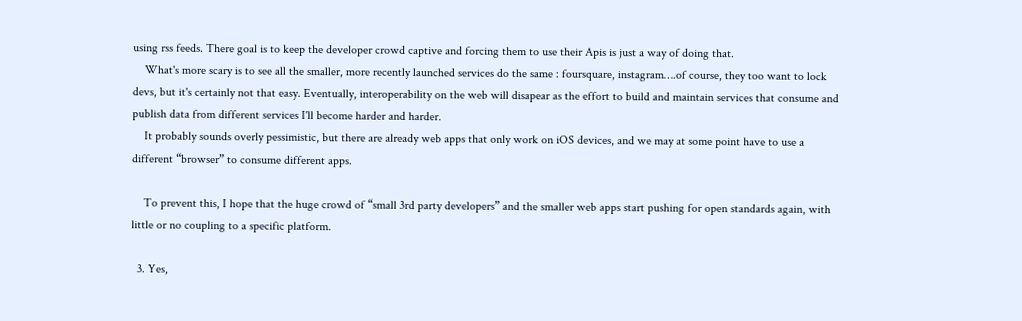using rss feeds. There goal is to keep the developer crowd captive and forcing them to use their Apis is just a way of doing that.
    What's more scary is to see all the smaller, more recently launched services do the same : foursquare, instagram….of course, they too want to lock devs, but it's certainly not that easy. Eventually, interoperability on the web will disapear as the effort to build and maintain services that consume and publish data from different services I'll become harder and harder.
    It probably sounds overly pessimistic, but there are already web apps that only work on iOS devices, and we may at some point have to use a different “browser” to consume different apps.

    To prevent this, I hope that the huge crowd of “small 3rd party developers” and the smaller web apps start pushing for open standards again, with little or no coupling to a specific platform.

  3. Yes,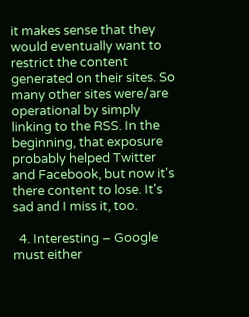it makes sense that they would eventually want to restrict the content generated on their sites. So many other sites were/are operational by simply linking to the RSS. In the beginning, that exposure probably helped Twitter and Facebook, but now it's there content to lose. It's sad and I miss it, too.

  4. Interesting – Google must either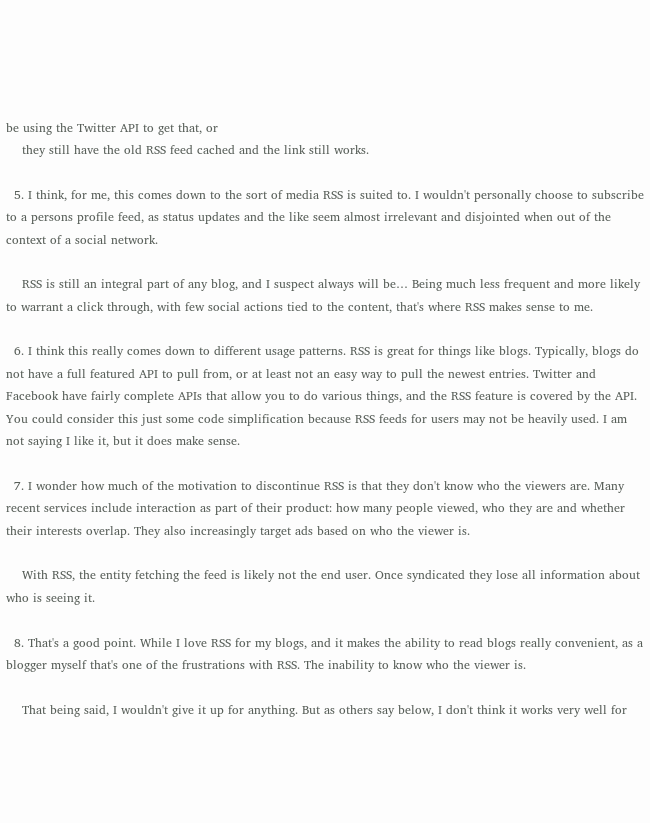be using the Twitter API to get that, or
    they still have the old RSS feed cached and the link still works.

  5. I think, for me, this comes down to the sort of media RSS is suited to. I wouldn't personally choose to subscribe to a persons profile feed, as status updates and the like seem almost irrelevant and disjointed when out of the context of a social network.

    RSS is still an integral part of any blog, and I suspect always will be… Being much less frequent and more likely to warrant a click through, with few social actions tied to the content, that's where RSS makes sense to me.

  6. I think this really comes down to different usage patterns. RSS is great for things like blogs. Typically, blogs do not have a full featured API to pull from, or at least not an easy way to pull the newest entries. Twitter and Facebook have fairly complete APIs that allow you to do various things, and the RSS feature is covered by the API. You could consider this just some code simplification because RSS feeds for users may not be heavily used. I am not saying I like it, but it does make sense.

  7. I wonder how much of the motivation to discontinue RSS is that they don't know who the viewers are. Many recent services include interaction as part of their product: how many people viewed, who they are and whether their interests overlap. They also increasingly target ads based on who the viewer is.

    With RSS, the entity fetching the feed is likely not the end user. Once syndicated they lose all information about who is seeing it.

  8. That's a good point. While I love RSS for my blogs, and it makes the ability to read blogs really convenient, as a blogger myself that's one of the frustrations with RSS. The inability to know who the viewer is.

    That being said, I wouldn't give it up for anything. But as others say below, I don't think it works very well for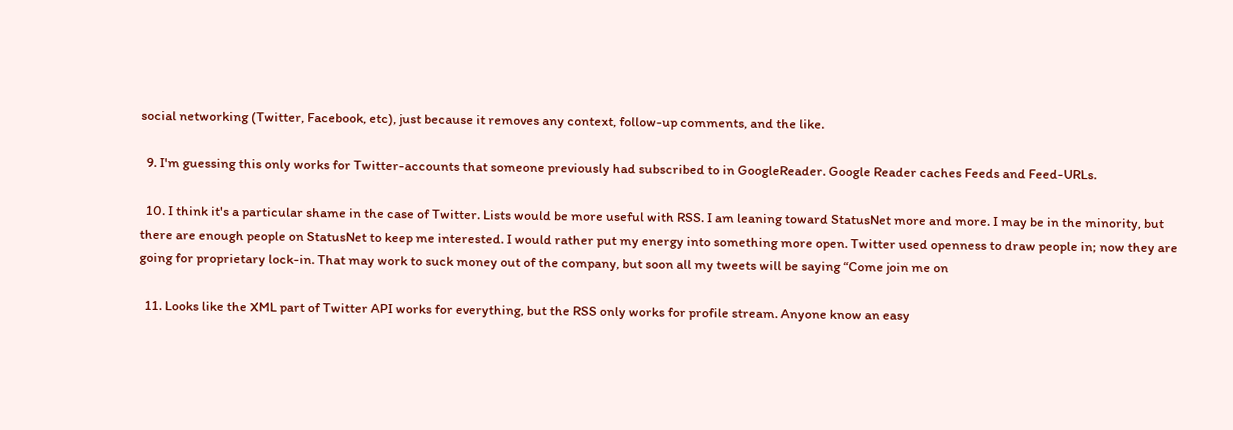social networking (Twitter, Facebook, etc), just because it removes any context, follow-up comments, and the like.

  9. I'm guessing this only works for Twitter-accounts that someone previously had subscribed to in GoogleReader. Google Reader caches Feeds and Feed-URLs.

  10. I think it's a particular shame in the case of Twitter. Lists would be more useful with RSS. I am leaning toward StatusNet more and more. I may be in the minority, but there are enough people on StatusNet to keep me interested. I would rather put my energy into something more open. Twitter used openness to draw people in; now they are going for proprietary lock-in. That may work to suck money out of the company, but soon all my tweets will be saying “Come join me on

  11. Looks like the XML part of Twitter API works for everything, but the RSS only works for profile stream. Anyone know an easy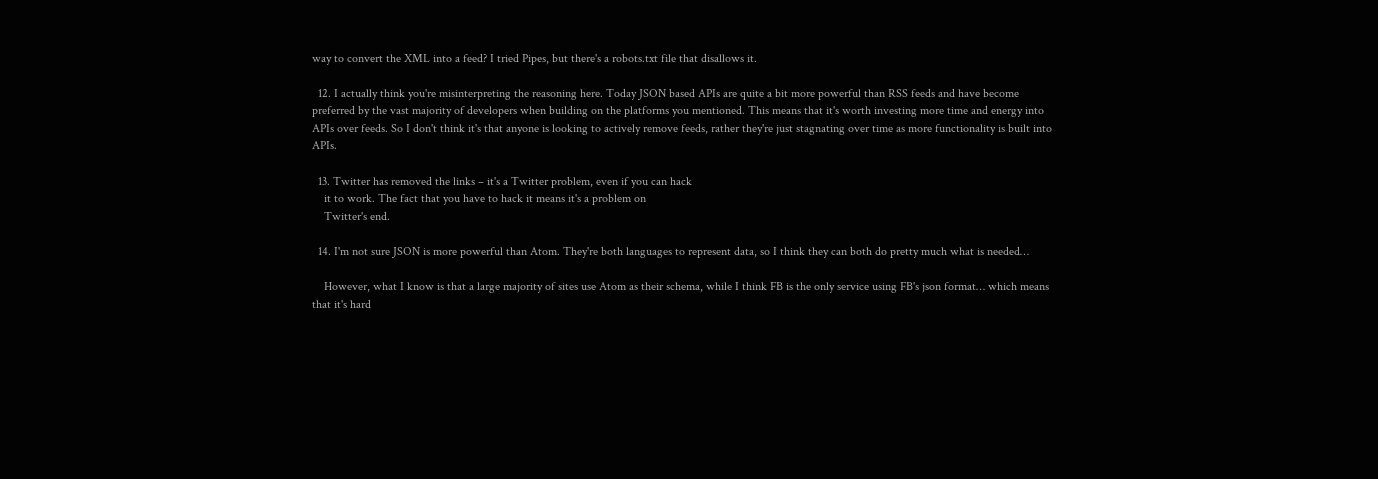way to convert the XML into a feed? I tried Pipes, but there's a robots.txt file that disallows it.

  12. I actually think you're misinterpreting the reasoning here. Today JSON based APIs are quite a bit more powerful than RSS feeds and have become preferred by the vast majority of developers when building on the platforms you mentioned. This means that it's worth investing more time and energy into APIs over feeds. So I don't think it's that anyone is looking to actively remove feeds, rather they're just stagnating over time as more functionality is built into APIs.

  13. Twitter has removed the links – it's a Twitter problem, even if you can hack
    it to work. The fact that you have to hack it means it's a problem on
    Twitter's end.

  14. I'm not sure JSON is more powerful than Atom. They're both languages to represent data, so I think they can both do pretty much what is needed…

    However, what I know is that a large majority of sites use Atom as their schema, while I think FB is the only service using FB's json format… which means that it's hard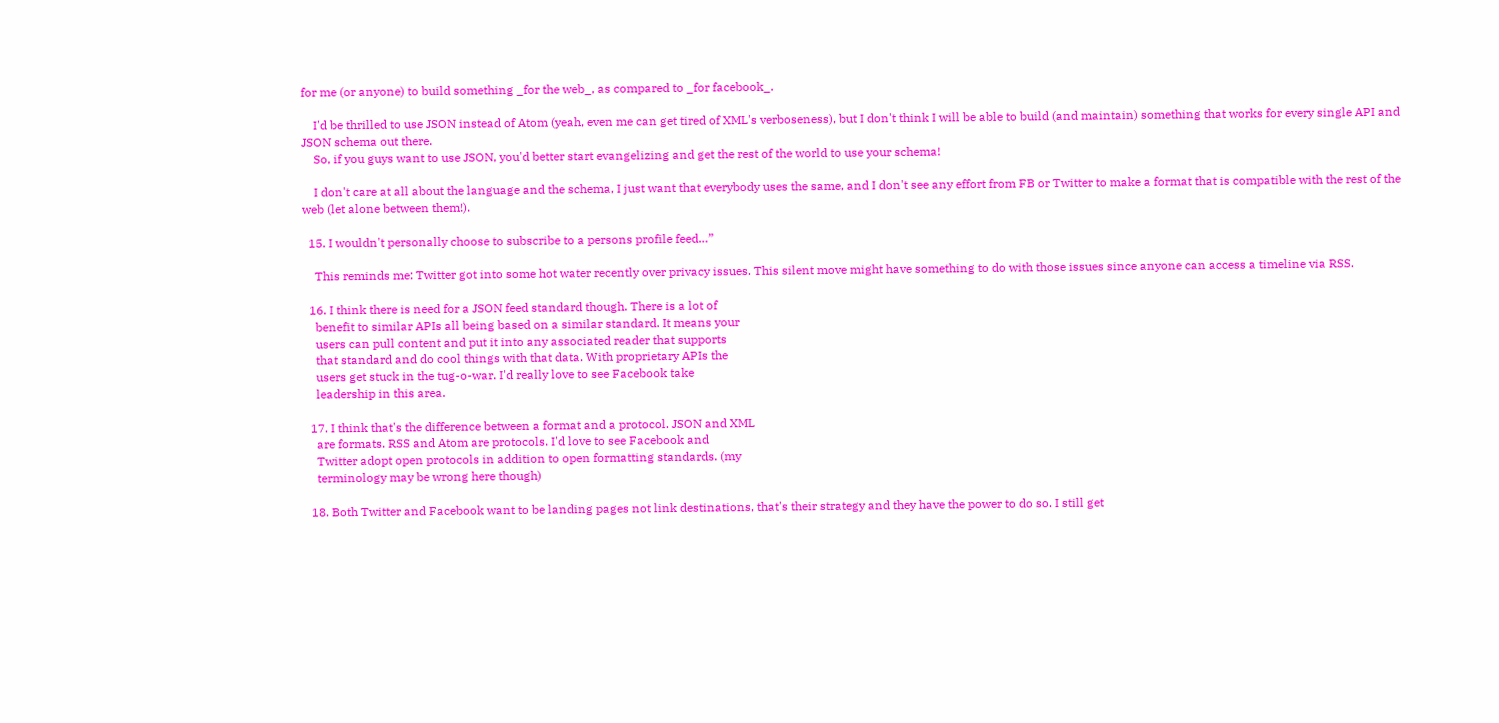for me (or anyone) to build something _for the web_, as compared to _for facebook_.

    I'd be thrilled to use JSON instead of Atom (yeah, even me can get tired of XML's verboseness), but I don't think I will be able to build (and maintain) something that works for every single API and JSON schema out there.
    So, if you guys want to use JSON, you'd better start evangelizing and get the rest of the world to use your schema!

    I don't care at all about the language and the schema, I just want that everybody uses the same, and I don't see any effort from FB or Twitter to make a format that is compatible with the rest of the web (let alone between them!).

  15. I wouldn't personally choose to subscribe to a persons profile feed…”

    This reminds me: Twitter got into some hot water recently over privacy issues. This silent move might have something to do with those issues since anyone can access a timeline via RSS.

  16. I think there is need for a JSON feed standard though. There is a lot of
    benefit to similar APIs all being based on a similar standard. It means your
    users can pull content and put it into any associated reader that supports
    that standard and do cool things with that data. With proprietary APIs the
    users get stuck in the tug-o-war. I'd really love to see Facebook take
    leadership in this area.

  17. I think that's the difference between a format and a protocol. JSON and XML
    are formats. RSS and Atom are protocols. I'd love to see Facebook and
    Twitter adopt open protocols in addition to open formatting standards. (my
    terminology may be wrong here though)

  18. Both Twitter and Facebook want to be landing pages not link destinations, that's their strategy and they have the power to do so. I still get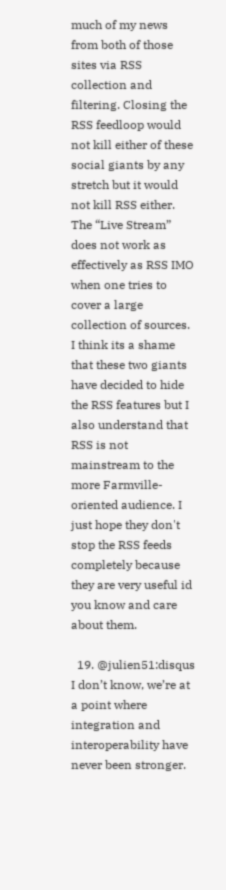much of my news from both of those sites via RSS collection and filtering. Closing the RSS feedloop would not kill either of these social giants by any stretch but it would not kill RSS either. The “Live Stream” does not work as effectively as RSS IMO when one tries to cover a large collection of sources. I think its a shame that these two giants have decided to hide the RSS features but I also understand that RSS is not mainstream to the more Farmville-oriented audience. I just hope they don't stop the RSS feeds completely because they are very useful id you know and care about them.

  19. @julien51:disqus I don’t know, we’re at a point where integration and interoperability have never been stronger.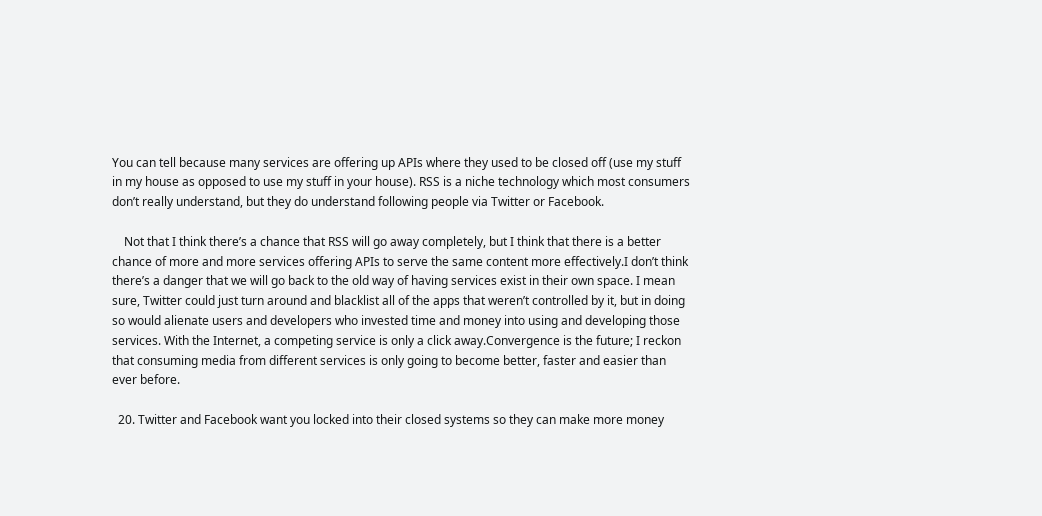You can tell because many services are offering up APIs where they used to be closed off (use my stuff in my house as opposed to use my stuff in your house). RSS is a niche technology which most consumers don’t really understand, but they do understand following people via Twitter or Facebook.

    Not that I think there’s a chance that RSS will go away completely, but I think that there is a better chance of more and more services offering APIs to serve the same content more effectively.I don’t think there’s a danger that we will go back to the old way of having services exist in their own space. I mean sure, Twitter could just turn around and blacklist all of the apps that weren’t controlled by it, but in doing so would alienate users and developers who invested time and money into using and developing those services. With the Internet, a competing service is only a click away.Convergence is the future; I reckon that consuming media from different services is only going to become better, faster and easier than ever before.

  20. Twitter and Facebook want you locked into their closed systems so they can make more money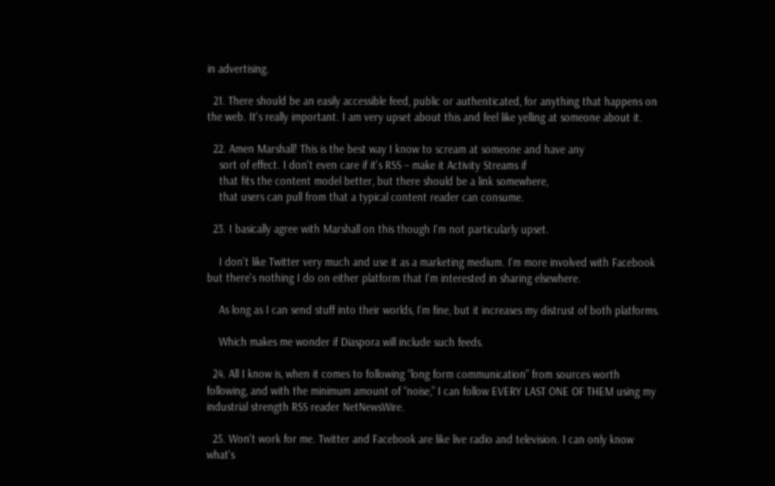in advertising.

  21. There should be an easily accessible feed, public or authenticated, for anything that happens on the web. It's really important. I am very upset about this and feel like yelling at someone about it.

  22. Amen Marshall! This is the best way I know to scream at someone and have any
    sort of effect. I don't even care if it's RSS – make it Activity Streams if
    that fits the content model better, but there should be a link somewhere,
    that users can pull from that a typical content reader can consume.

  23. I basically agree with Marshall on this though I'm not particularly upset.

    I don't like Twitter very much and use it as a marketing medium. I'm more involved with Facebook but there's nothing I do on either platform that I'm interested in sharing elsewhere.

    As long as I can send stuff into their worlds, I'm fine, but it increases my distrust of both platforms.

    Which makes me wonder if Diaspora will include such feeds.

  24. All I know is, when it comes to following “long form communication” from sources worth following, and with the minimum amount of “noise,” I can follow EVERY LAST ONE OF THEM using my industrial strength RSS reader NetNewsWire.

  25. Won't work for me. Twitter and Facebook are like live radio and television. I can only know what's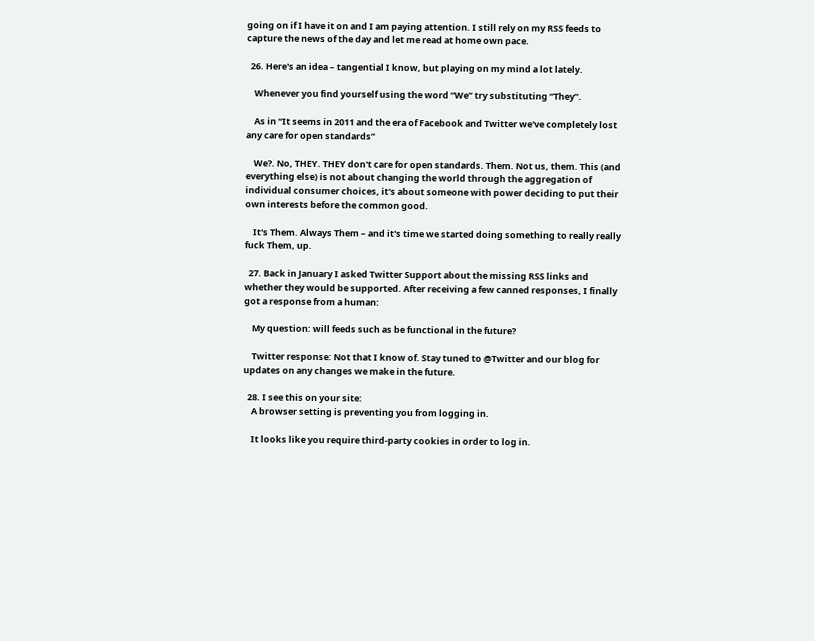going on if I have it on and I am paying attention. I still rely on my RSS feeds to capture the news of the day and let me read at home own pace.

  26. Here's an idea – tangential I know, but playing on my mind a lot lately.

    Whenever you find yourself using the word “We” try substituting “They”.

    As in “It seems in 2011 and the era of Facebook and Twitter we've completely lost any care for open standards”

    We?. No, THEY. THEY don't care for open standards. Them. Not us, them. This (and everything else) is not about changing the world through the aggregation of individual consumer choices, it's about someone with power deciding to put their own interests before the common good.

    It's Them. Always Them – and it's time we started doing something to really really fuck Them, up.

  27. Back in January I asked Twitter Support about the missing RSS links and whether they would be supported. After receiving a few canned responses, I finally got a response from a human:

    My question: will feeds such as be functional in the future?

    Twitter response: Not that I know of. Stay tuned to @Twitter and our blog for updates on any changes we make in the future.

  28. I see this on your site:
    A browser setting is preventing you from logging in.

    It looks like you require third-party cookies in order to log in.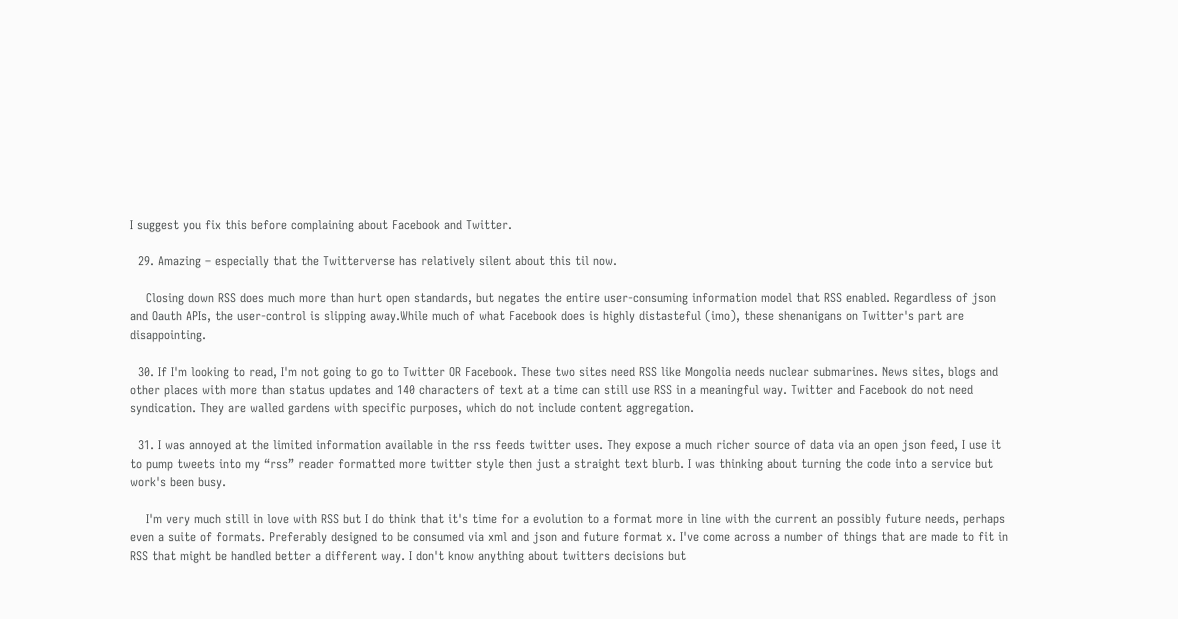I suggest you fix this before complaining about Facebook and Twitter.

  29. Amazing – especially that the Twitterverse has relatively silent about this til now.

    Closing down RSS does much more than hurt open standards, but negates the entire user-consuming information model that RSS enabled. Regardless of json and Oauth APIs, the user-control is slipping away.While much of what Facebook does is highly distasteful (imo), these shenanigans on Twitter's part are disappointing.

  30. If I'm looking to read, I'm not going to go to Twitter OR Facebook. These two sites need RSS like Mongolia needs nuclear submarines. News sites, blogs and other places with more than status updates and 140 characters of text at a time can still use RSS in a meaningful way. Twitter and Facebook do not need syndication. They are walled gardens with specific purposes, which do not include content aggregation.

  31. I was annoyed at the limited information available in the rss feeds twitter uses. They expose a much richer source of data via an open json feed, I use it to pump tweets into my “rss” reader formatted more twitter style then just a straight text blurb. I was thinking about turning the code into a service but work's been busy.

    I'm very much still in love with RSS but I do think that it's time for a evolution to a format more in line with the current an possibly future needs, perhaps even a suite of formats. Preferably designed to be consumed via xml and json and future format x. I've come across a number of things that are made to fit in RSS that might be handled better a different way. I don't know anything about twitters decisions but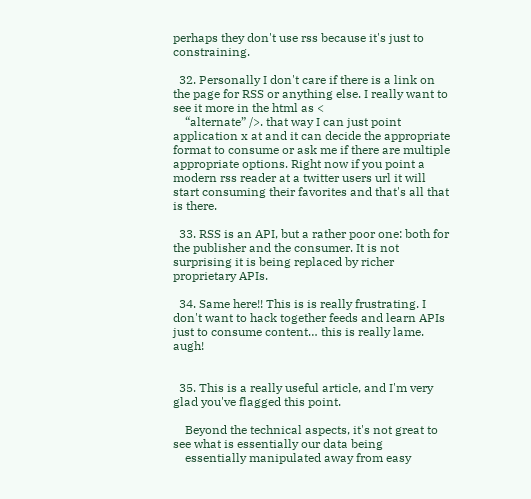perhaps they don't use rss because it's just to constraining.

  32. Personally I don't care if there is a link on the page for RSS or anything else. I really want to see it more in the html as <
    “alternate” />. that way I can just point application x at and it can decide the appropriate format to consume or ask me if there are multiple appropriate options. Right now if you point a modern rss reader at a twitter users url it will start consuming their favorites and that's all that is there.

  33. RSS is an API, but a rather poor one: both for the publisher and the consumer. It is not surprising it is being replaced by richer proprietary APIs.

  34. Same here!! This is is really frustrating. I don't want to hack together feeds and learn APIs just to consume content… this is really lame. augh!


  35. This is a really useful article, and I'm very glad you've flagged this point.

    Beyond the technical aspects, it's not great to see what is essentially our data being
    essentially manipulated away from easy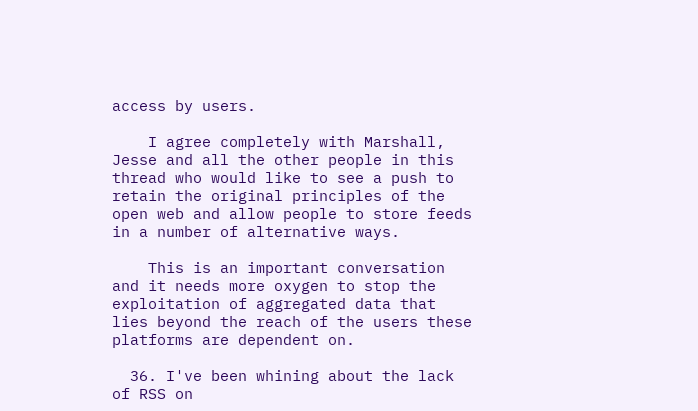access by users.

    I agree completely with Marshall, Jesse and all the other people in this thread who would like to see a push to retain the original principles of the open web and allow people to store feeds in a number of alternative ways.

    This is an important conversation and it needs more oxygen to stop the exploitation of aggregated data that lies beyond the reach of the users these platforms are dependent on.

  36. I've been whining about the lack of RSS on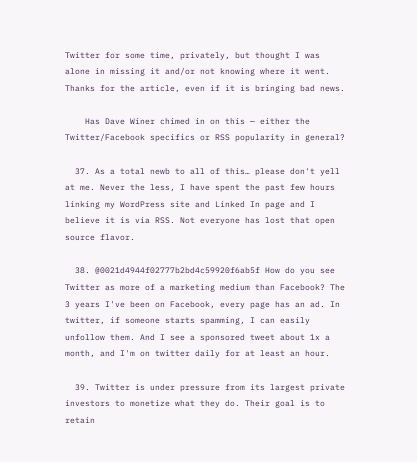Twitter for some time, privately, but thought I was alone in missing it and/or not knowing where it went. Thanks for the article, even if it is bringing bad news.

    Has Dave Winer chimed in on this — either the Twitter/Facebook specifics or RSS popularity in general?

  37. As a total newb to all of this… please don't yell at me. Never the less, I have spent the past few hours linking my WordPress site and Linked In page and I believe it is via RSS. Not everyone has lost that open source flavor.

  38. @0021d4944f02777b2bd4c59920f6ab5f How do you see Twitter as more of a marketing medium than Facebook? The 3 years I've been on Facebook, every page has an ad. In twitter, if someone starts spamming, I can easily unfollow them. And I see a sponsored tweet about 1x a month, and I'm on twitter daily for at least an hour.

  39. Twitter is under pressure from its largest private investors to monetize what they do. Their goal is to retain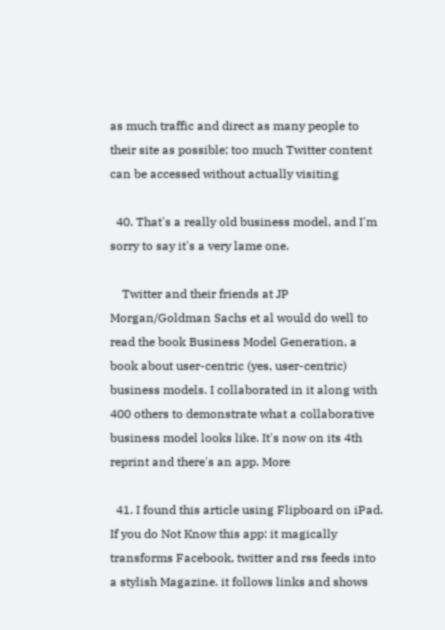as much traffic and direct as many people to their site as possible; too much Twitter content can be accessed without actually visiting

  40. That's a really old business model, and I'm sorry to say it's a very lame one.

    Twitter and their friends at JP Morgan/Goldman Sachs et al would do well to read the book Business Model Generation, a book about user-centric (yes, user-centric) business models. I collaborated in it along with 400 others to demonstrate what a collaborative business model looks like. It's now on its 4th reprint and there's an app. More

  41. I found this article using Flipboard on iPad. If you do Not Know this app: it magically transforms Facebook, twitter and rss feeds into a stylish Magazine. it follows links and shows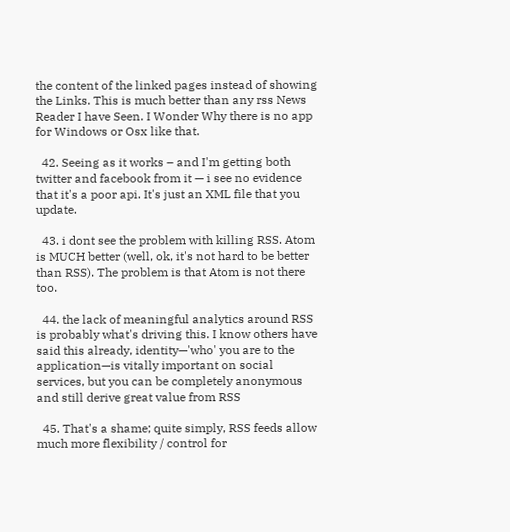the content of the linked pages instead of showing the Links. This is much better than any rss News Reader I have Seen. I Wonder Why there is no app for Windows or Osx like that.

  42. Seeing as it works – and I'm getting both twitter and facebook from it — i see no evidence that it's a poor api. It's just an XML file that you update.

  43. i dont see the problem with killing RSS. Atom is MUCH better (well, ok, it's not hard to be better than RSS). The problem is that Atom is not there too.

  44. the lack of meaningful analytics around RSS is probably what's driving this. I know others have said this already, identity—'who' you are to the application—is vitally important on social services, but you can be completely anonymous and still derive great value from RSS

  45. That's a shame; quite simply, RSS feeds allow much more flexibility / control for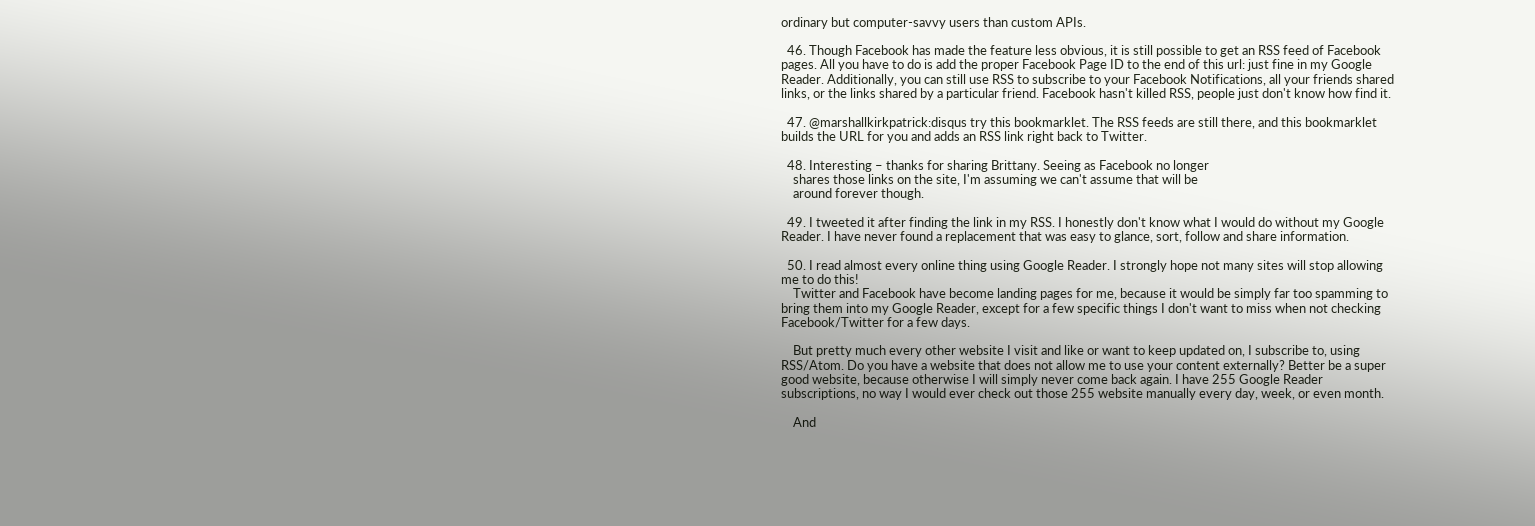ordinary but computer-savvy users than custom APIs.

  46. Though Facebook has made the feature less obvious, it is still possible to get an RSS feed of Facebook pages. All you have to do is add the proper Facebook Page ID to the end of this url: just fine in my Google Reader. Additionally, you can still use RSS to subscribe to your Facebook Notifications, all your friends shared links, or the links shared by a particular friend. Facebook hasn't killed RSS, people just don't know how find it.

  47. @marshallkirkpatrick:disqus try this bookmarklet. The RSS feeds are still there, and this bookmarklet builds the URL for you and adds an RSS link right back to Twitter.

  48. Interesting – thanks for sharing Brittany. Seeing as Facebook no longer
    shares those links on the site, I'm assuming we can't assume that will be
    around forever though.

  49. I tweeted it after finding the link in my RSS. I honestly don't know what I would do without my Google Reader. I have never found a replacement that was easy to glance, sort, follow and share information.

  50. I read almost every online thing using Google Reader. I strongly hope not many sites will stop allowing me to do this!
    Twitter and Facebook have become landing pages for me, because it would be simply far too spamming to bring them into my Google Reader, except for a few specific things I don't want to miss when not checking Facebook/Twitter for a few days.

    But pretty much every other website I visit and like or want to keep updated on, I subscribe to, using RSS/Atom. Do you have a website that does not allow me to use your content externally? Better be a super good website, because otherwise I will simply never come back again. I have 255 Google Reader subscriptions, no way I would ever check out those 255 website manually every day, week, or even month.

    And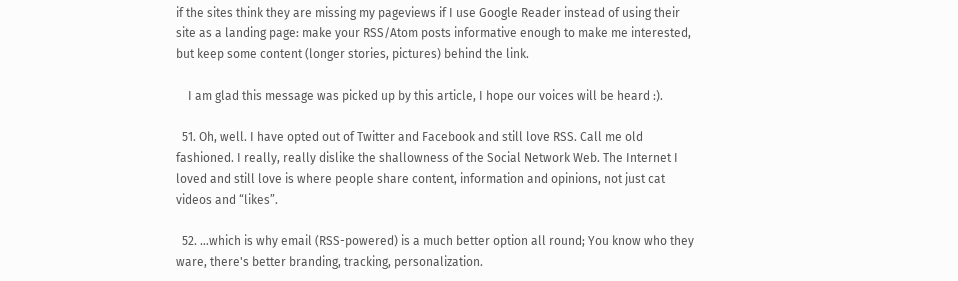if the sites think they are missing my pageviews if I use Google Reader instead of using their site as a landing page: make your RSS/Atom posts informative enough to make me interested, but keep some content (longer stories, pictures) behind the link.

    I am glad this message was picked up by this article, I hope our voices will be heard :).

  51. Oh, well. I have opted out of Twitter and Facebook and still love RSS. Call me old fashioned. I really, really dislike the shallowness of the Social Network Web. The Internet I loved and still love is where people share content, information and opinions, not just cat videos and “likes”.

  52. …which is why email (RSS-powered) is a much better option all round; You know who they ware, there's better branding, tracking, personalization.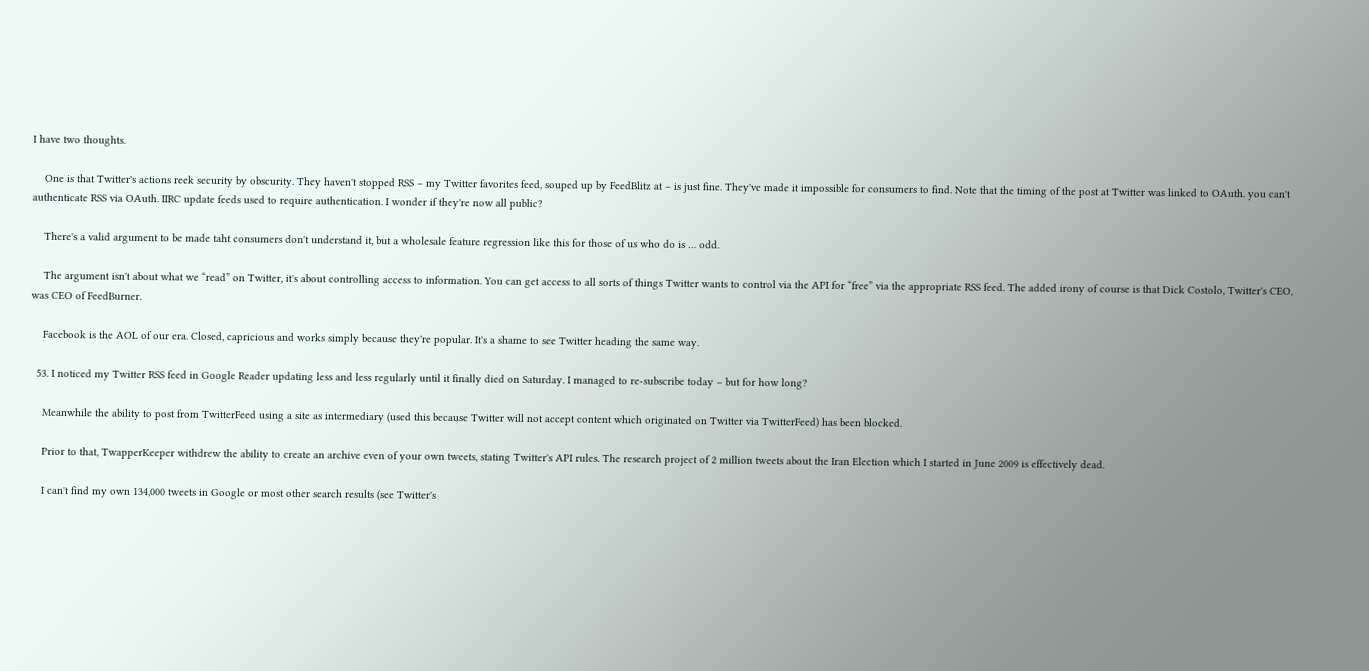I have two thoughts.

    One is that Twitter's actions reek security by obscurity. They haven't stopped RSS – my Twitter favorites feed, souped up by FeedBlitz at – is just fine. They've made it impossible for consumers to find. Note that the timing of the post at Twitter was linked to OAuth. you can't authenticate RSS via OAuth. IIRC update feeds used to require authentication. I wonder if they're now all public?

    There's a valid argument to be made taht consumers don't understand it, but a wholesale feature regression like this for those of us who do is … odd.

    The argument isn't about what we “read” on Twitter, it's about controlling access to information. You can get access to all sorts of things Twitter wants to control via the API for “free” via the appropriate RSS feed. The added irony of course is that Dick Costolo, Twitter's CEO, was CEO of FeedBurner.

    Facebook is the AOL of our era. Closed, capricious and works simply because they're popular. It's a shame to see Twitter heading the same way.

  53. I noticed my Twitter RSS feed in Google Reader updating less and less regularly until it finally died on Saturday. I managed to re-subscribe today – but for how long?

    Meanwhile the ability to post from TwitterFeed using a site as intermediary (used this because Twitter will not accept content which originated on Twitter via TwitterFeed) has been blocked.

    Prior to that, TwapperKeeper withdrew the ability to create an archive even of your own tweets, stating Twitter's API rules. The research project of 2 million tweets about the Iran Election which I started in June 2009 is effectively dead.

    I can't find my own 134,000 tweets in Google or most other search results (see Twitter's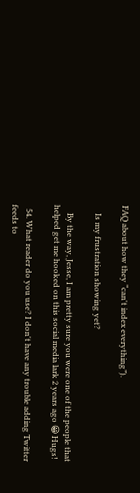FAQ about how they “can't index everything”).

    Is my frustration showing yet?

    By the way, Jesse, I am pretty sure you were one of the people that helped get me hooked on this social media lark 2 years ago 😀 Hugs!

  54. What reader do you use? I don't have any trouble adding Twitter feeds to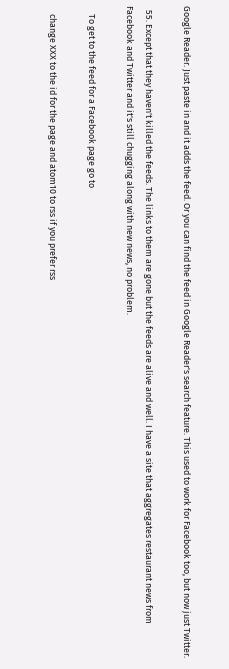Google Reader. Just paste in and it adds the feed. Or you can find the feed in Google Reader's search feature. This used to work for Facebook too, but now just Twitter.

  55. Except that they haven't killed the feeds. The links to them are gone but the feeds are alive and well. I have a site that aggregates restaurant news from Facebook and Twitter and it's still chugging along with new news, no problem.

    To get to the feed for a Facebook page go to

    change XXX to the id for the page and atom10 to rss if you prefer rss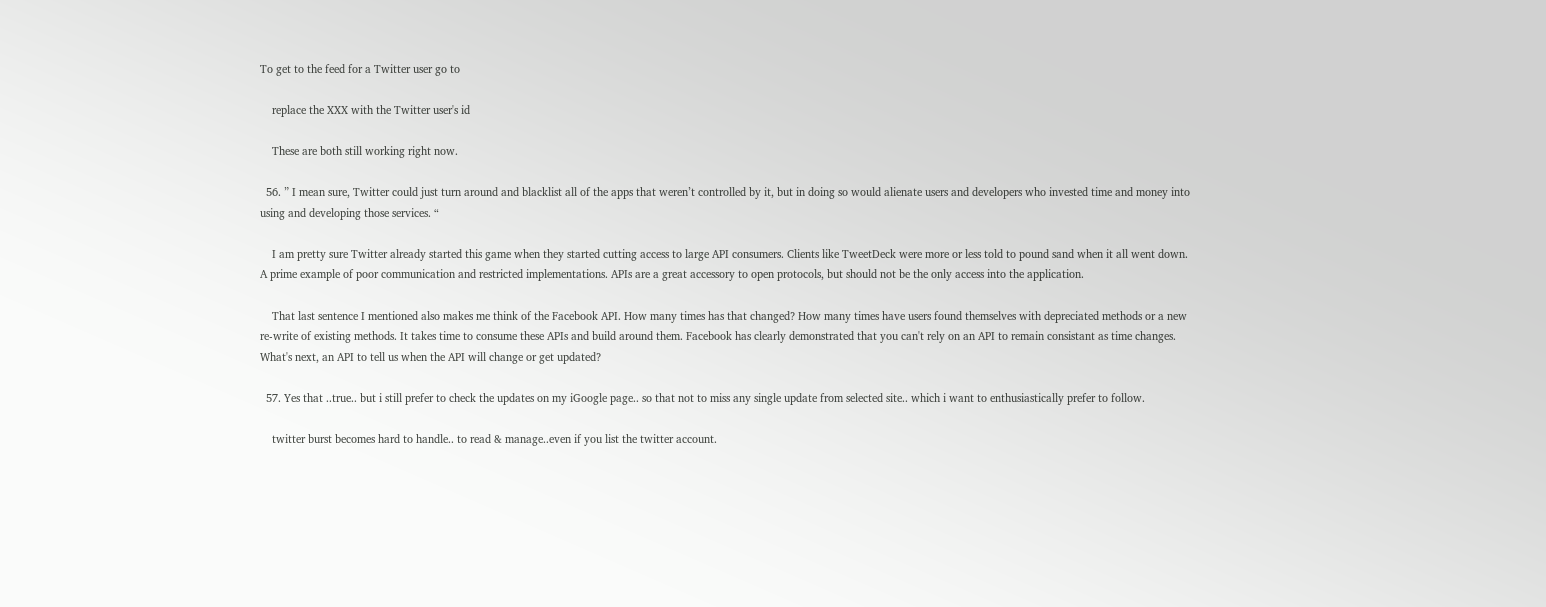To get to the feed for a Twitter user go to

    replace the XXX with the Twitter user's id

    These are both still working right now.

  56. ” I mean sure, Twitter could just turn around and blacklist all of the apps that weren’t controlled by it, but in doing so would alienate users and developers who invested time and money into using and developing those services. “

    I am pretty sure Twitter already started this game when they started cutting access to large API consumers. Clients like TweetDeck were more or less told to pound sand when it all went down. A prime example of poor communication and restricted implementations. APIs are a great accessory to open protocols, but should not be the only access into the application.

    That last sentence I mentioned also makes me think of the Facebook API. How many times has that changed? How many times have users found themselves with depreciated methods or a new re-write of existing methods. It takes time to consume these APIs and build around them. Facebook has clearly demonstrated that you can't rely on an API to remain consistant as time changes. What's next, an API to tell us when the API will change or get updated?

  57. Yes that ..true.. but i still prefer to check the updates on my iGoogle page.. so that not to miss any single update from selected site.. which i want to enthusiastically prefer to follow.

    twitter burst becomes hard to handle.. to read & manage..even if you list the twitter account.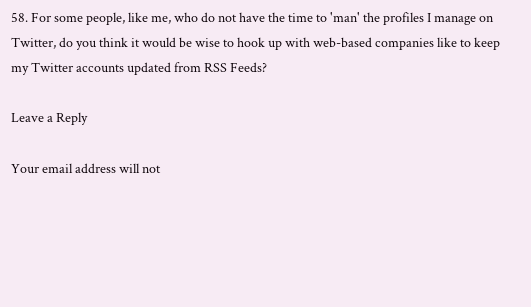58. For some people, like me, who do not have the time to 'man' the profiles I manage on Twitter, do you think it would be wise to hook up with web-based companies like to keep my Twitter accounts updated from RSS Feeds?

Leave a Reply

Your email address will not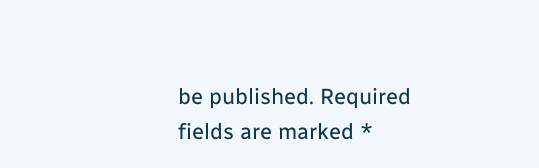be published. Required fields are marked *